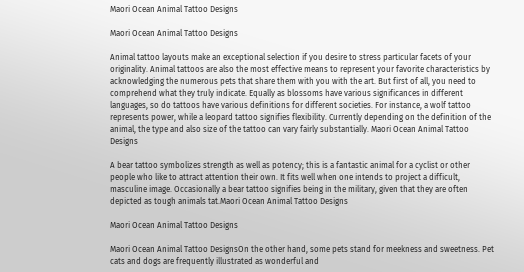Maori Ocean Animal Tattoo Designs

Maori Ocean Animal Tattoo Designs

Animal tattoo layouts make an exceptional selection if you desire to stress particular facets of your originality. Animal tattoos are also the most effective means to represent your favorite characteristics by acknowledging the numerous pets that share them with you with the art. But first of all, you need to comprehend what they truly indicate. Equally as blossoms have various significances in different languages, so do tattoos have various definitions for different societies. For instance, a wolf tattoo represents power, while a leopard tattoo signifies flexibility. Currently depending on the definition of the animal, the type and also size of the tattoo can vary fairly substantially. Maori Ocean Animal Tattoo Designs

A bear tattoo symbolizes strength as well as potency; this is a fantastic animal for a cyclist or other people who like to attract attention their own. It fits well when one intends to project a difficult, masculine image. Occasionally a bear tattoo signifies being in the military, given that they are often depicted as tough animals tat.Maori Ocean Animal Tattoo Designs

Maori Ocean Animal Tattoo Designs

Maori Ocean Animal Tattoo DesignsOn the other hand, some pets stand for meekness and sweetness. Pet cats and dogs are frequently illustrated as wonderful and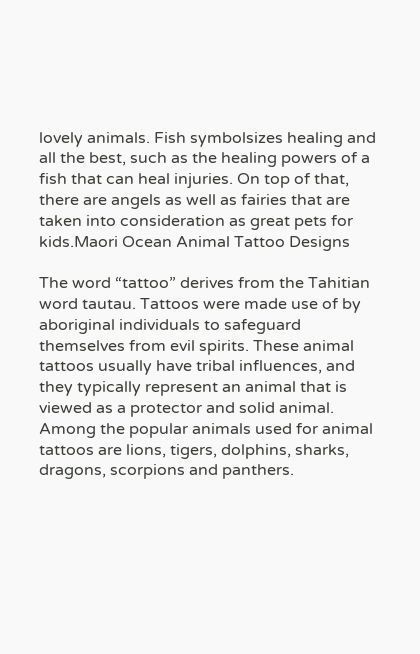lovely animals. Fish symbolsizes healing and all the best, such as the healing powers of a fish that can heal injuries. On top of that, there are angels as well as fairies that are taken into consideration as great pets for kids.Maori Ocean Animal Tattoo Designs

The word “tattoo” derives from the Tahitian word tautau. Tattoos were made use of by aboriginal individuals to safeguard themselves from evil spirits. These animal tattoos usually have tribal influences, and they typically represent an animal that is viewed as a protector and solid animal. Among the popular animals used for animal tattoos are lions, tigers, dolphins, sharks, dragons, scorpions and panthers.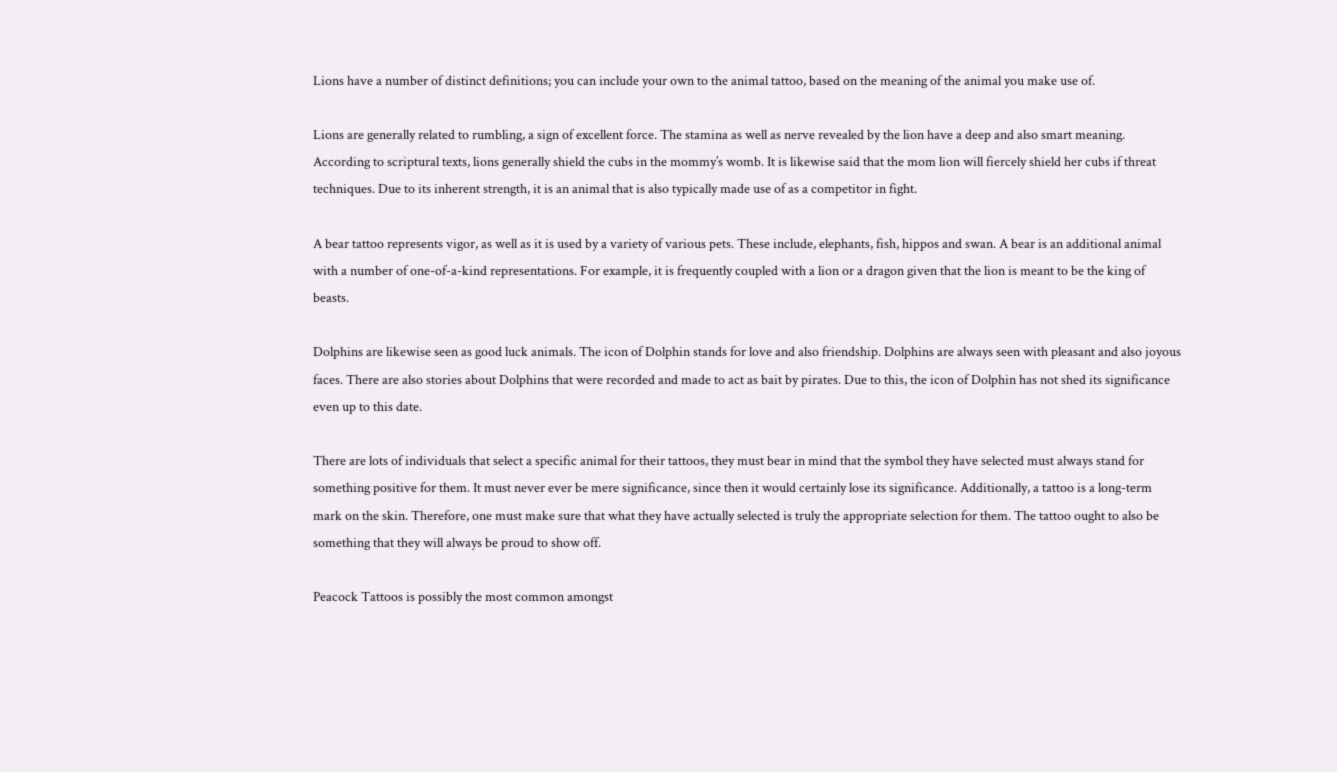Lions have a number of distinct definitions; you can include your own to the animal tattoo, based on the meaning of the animal you make use of.

Lions are generally related to rumbling, a sign of excellent force. The stamina as well as nerve revealed by the lion have a deep and also smart meaning. According to scriptural texts, lions generally shield the cubs in the mommy’s womb. It is likewise said that the mom lion will fiercely shield her cubs if threat techniques. Due to its inherent strength, it is an animal that is also typically made use of as a competitor in fight.

A bear tattoo represents vigor, as well as it is used by a variety of various pets. These include, elephants, fish, hippos and swan. A bear is an additional animal with a number of one-of-a-kind representations. For example, it is frequently coupled with a lion or a dragon given that the lion is meant to be the king of beasts.

Dolphins are likewise seen as good luck animals. The icon of Dolphin stands for love and also friendship. Dolphins are always seen with pleasant and also joyous faces. There are also stories about Dolphins that were recorded and made to act as bait by pirates. Due to this, the icon of Dolphin has not shed its significance even up to this date.

There are lots of individuals that select a specific animal for their tattoos, they must bear in mind that the symbol they have selected must always stand for something positive for them. It must never ever be mere significance, since then it would certainly lose its significance. Additionally, a tattoo is a long-term mark on the skin. Therefore, one must make sure that what they have actually selected is truly the appropriate selection for them. The tattoo ought to also be something that they will always be proud to show off.

Peacock Tattoos is possibly the most common amongst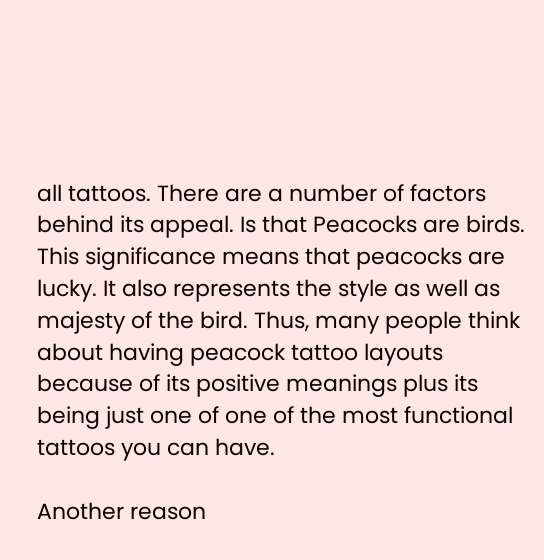all tattoos. There are a number of factors behind its appeal. Is that Peacocks are birds. This significance means that peacocks are lucky. It also represents the style as well as majesty of the bird. Thus, many people think about having peacock tattoo layouts because of its positive meanings plus its being just one of one of the most functional tattoos you can have.

Another reason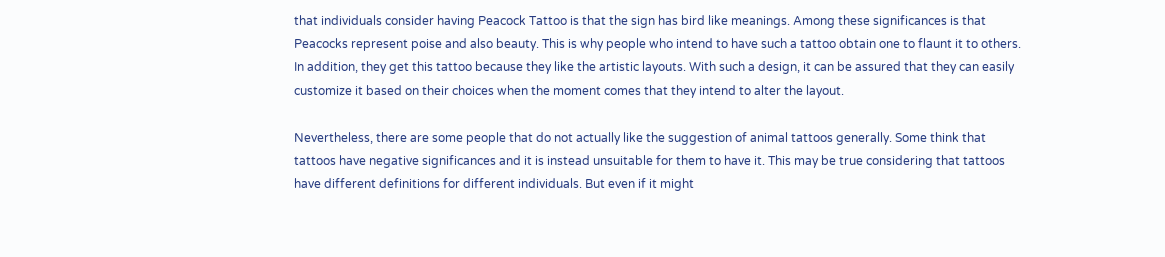that individuals consider having Peacock Tattoo is that the sign has bird like meanings. Among these significances is that Peacocks represent poise and also beauty. This is why people who intend to have such a tattoo obtain one to flaunt it to others. In addition, they get this tattoo because they like the artistic layouts. With such a design, it can be assured that they can easily customize it based on their choices when the moment comes that they intend to alter the layout.

Nevertheless, there are some people that do not actually like the suggestion of animal tattoos generally. Some think that tattoos have negative significances and it is instead unsuitable for them to have it. This may be true considering that tattoos have different definitions for different individuals. But even if it might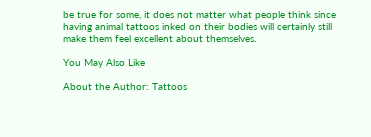be true for some, it does not matter what people think since having animal tattoos inked on their bodies will certainly still make them feel excellent about themselves.

You May Also Like

About the Author: Tattoos